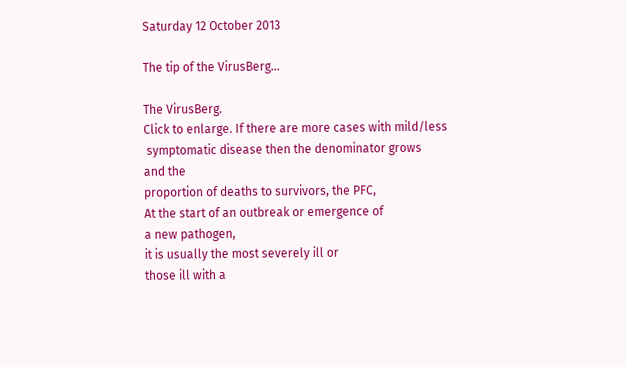Saturday 12 October 2013

The tip of the VirusBerg...

The VirusBerg.
Click to enlarge. If there are more cases with mild/less
 symptomatic disease then the denominator grows
and the
proportion of deaths to survivors, the PFC,
At the start of an outbreak or emergence of
a new pathogen,
it is usually the most severely ill or
those ill with a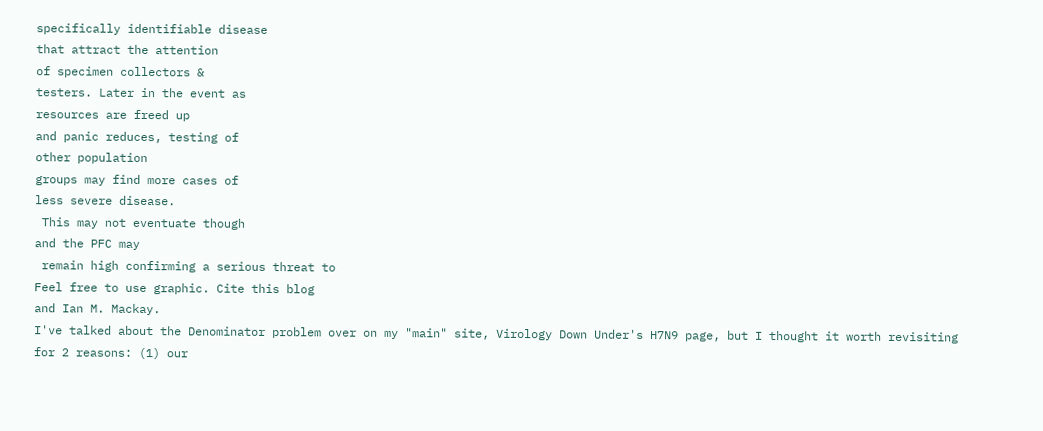specifically identifiable disease
that attract the attention
of specimen collectors &
testers. Later in the event as
resources are freed up
and panic reduces, testing of
other population
groups may find more cases of
less severe disease.
 This may not eventuate though
and the PFC may
 remain high confirming a serious threat to
Feel free to use graphic. Cite this blog
and Ian M. Mackay.
I've talked about the Denominator problem over on my "main" site, Virology Down Under's H7N9 page, but I thought it worth revisiting for 2 reasons: (1) our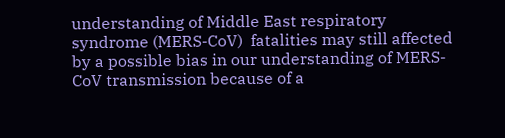understanding of Middle East respiratory syndrome (MERS-CoV)  fatalities may still affected by a possible bias in our understanding of MERS-CoV transmission because of a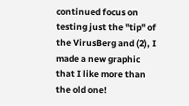continued focus on testing just the "tip" of the VirusBerg and (2), I made a new graphic that I like more than the old one!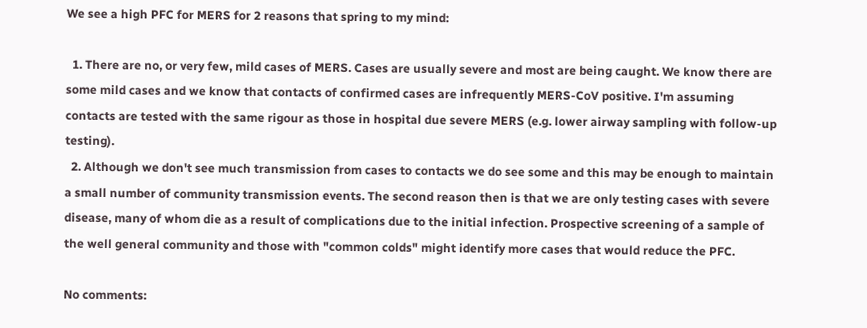We see a high PFC for MERS for 2 reasons that spring to my mind:

  1. There are no, or very few, mild cases of MERS. Cases are usually severe and most are being caught. We know there are some mild cases and we know that contacts of confirmed cases are infrequently MERS-CoV positive. I'm assuming contacts are tested with the same rigour as those in hospital due severe MERS (e.g. lower airway sampling with follow-up testing).
  2. Although we don't see much transmission from cases to contacts we do see some and this may be enough to maintain a small number of community transmission events. The second reason then is that we are only testing cases with severe disease, many of whom die as a result of complications due to the initial infection. Prospective screening of a sample of the well general community and those with "common colds" might identify more cases that would reduce the PFC.

No comments: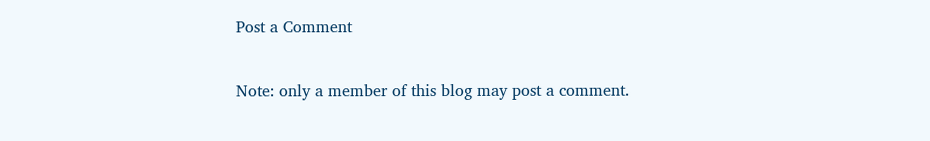Post a Comment

Note: only a member of this blog may post a comment.